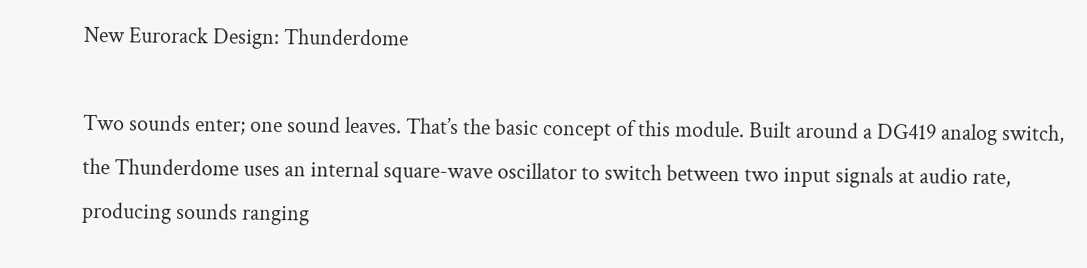New Eurorack Design: Thunderdome

Two sounds enter; one sound leaves. That’s the basic concept of this module. Built around a DG419 analog switch, the Thunderdome uses an internal square-wave oscillator to switch between two input signals at audio rate, producing sounds ranging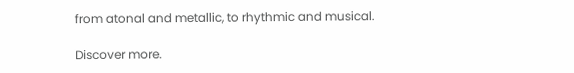from atonal and metallic, to rhythmic and musical.

Discover more.